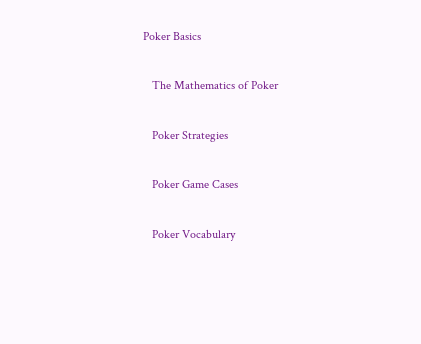Poker Basics

   The Mathematics of Poker

   Poker Strategies

   Poker Game Cases

   Poker Vocabulary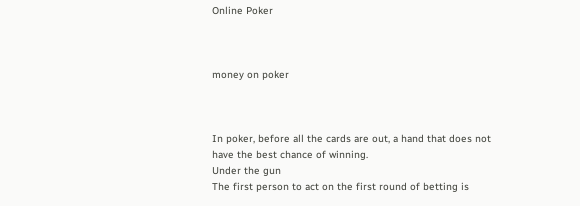Online Poker



money on poker



In poker, before all the cards are out, a hand that does not have the best chance of winning.
Under the gun
The first person to act on the first round of betting is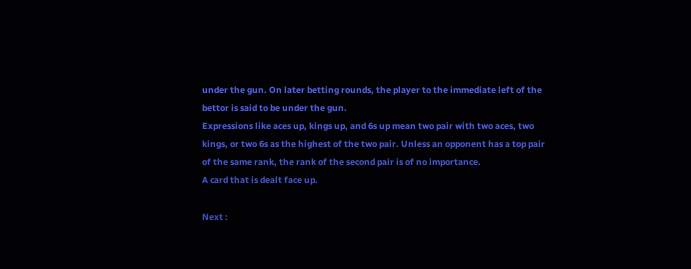under the gun. On later betting rounds, the player to the immediate left of the bettor is said to be under the gun.
Expressions like aces up, kings up, and 6s up mean two pair with two aces, two kings, or two 6s as the highest of the two pair. Unless an opponent has a top pair of the same rank, the rank of the second pair is of no importance.
A card that is dealt face up.

Next :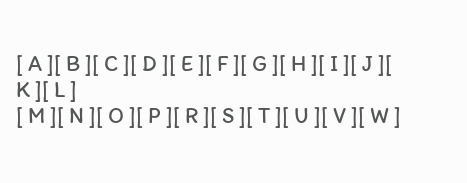[ A ][ B ][ C ][ D ][ E ][ F ][ G ][ H ][ I ][ J ][ K ][ L ]
[ M ][ N ][ O ][ P ][ R ][ S ][ T ][ U ][ V ][ W ]